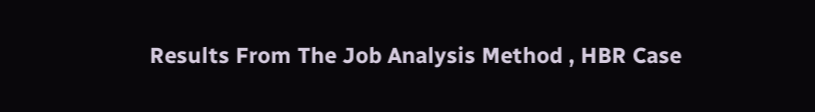Results From The Job Analysis Method , HBR Case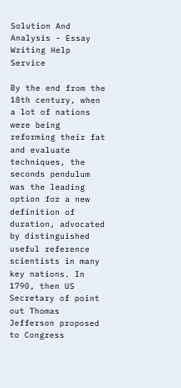Solution And Analysis - Essay Writing Help Service

By the end from the 18th century, when a lot of nations were being reforming their fat and evaluate techniques, the seconds pendulum was the leading option for a new definition of duration, advocated by distinguished useful reference scientists in many key nations. In 1790, then US Secretary of point out Thomas Jefferson proposed to Congress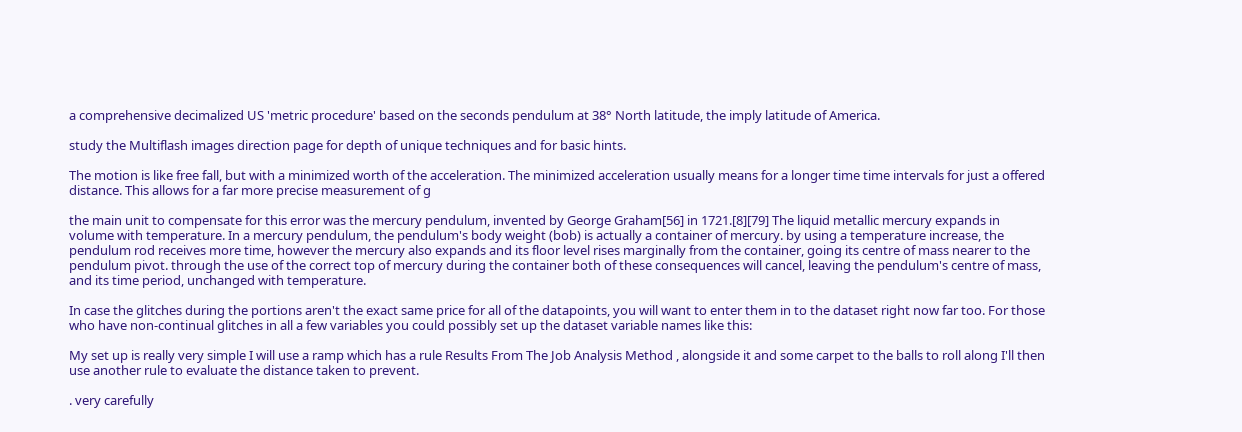a comprehensive decimalized US 'metric procedure' based on the seconds pendulum at 38° North latitude, the imply latitude of America.

study the Multiflash images direction page for depth of unique techniques and for basic hints.

The motion is like free fall, but with a minimized worth of the acceleration. The minimized acceleration usually means for a longer time time intervals for just a offered distance. This allows for a far more precise measurement of g

the main unit to compensate for this error was the mercury pendulum, invented by George Graham[56] in 1721.[8][79] The liquid metallic mercury expands in volume with temperature. In a mercury pendulum, the pendulum's body weight (bob) is actually a container of mercury. by using a temperature increase, the pendulum rod receives more time, however the mercury also expands and its floor level rises marginally from the container, going its centre of mass nearer to the pendulum pivot. through the use of the correct top of mercury during the container both of these consequences will cancel, leaving the pendulum's centre of mass, and its time period, unchanged with temperature.

In case the glitches during the portions aren't the exact same price for all of the datapoints, you will want to enter them in to the dataset right now far too. For those who have non-continual glitches in all a few variables you could possibly set up the dataset variable names like this:

My set up is really very simple I will use a ramp which has a rule Results From The Job Analysis Method , alongside it and some carpet to the balls to roll along I'll then use another rule to evaluate the distance taken to prevent.

. very carefully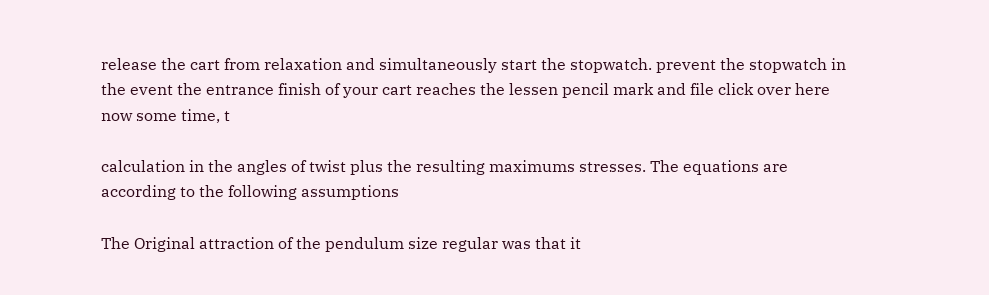release the cart from relaxation and simultaneously start the stopwatch. prevent the stopwatch in the event the entrance finish of your cart reaches the lessen pencil mark and file click over here now some time, t

calculation in the angles of twist plus the resulting maximums stresses. The equations are according to the following assumptions

The Original attraction of the pendulum size regular was that it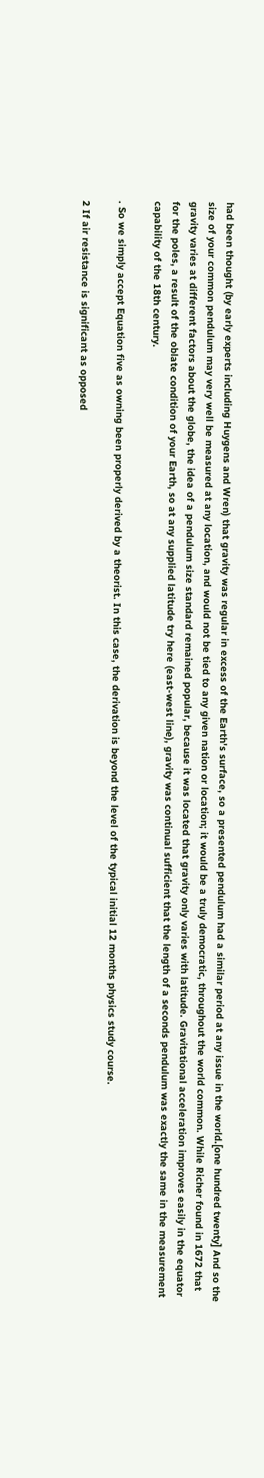had been thought (by early experts including Huygens and Wren) that gravity was regular in excess of the Earth's surface, so a presented pendulum had a similar period at any issue in the world.[one hundred twenty] And so the size of your common pendulum may very well be measured at any location, and would not be tied to any given nation or location; it would be a truly democratic, throughout the world common. While Richer found in 1672 that gravity varies at different factors about the globe, the idea of a pendulum size standard remained popular, because it was located that gravity only varies with latitude. Gravitational acceleration improves easily in the equator for the poles, a result of the oblate condition of your Earth, so at any supplied latitude try here (east-west line), gravity was continual sufficient that the length of a seconds pendulum was exactly the same in the measurement capability of the 18th century.

. So we simply accept Equation five as owning been properly derived by a theorist. In this case, the derivation is beyond the level of the typical initial 12 months physics study course.

2 If air resistance is significant as opposed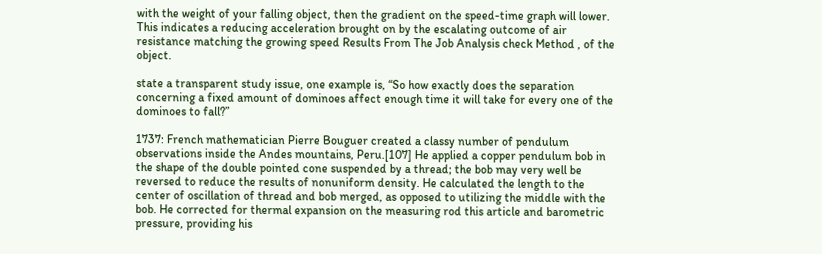with the weight of your falling object, then the gradient on the speed-time graph will lower. This indicates a reducing acceleration brought on by the escalating outcome of air resistance matching the growing speed Results From The Job Analysis check Method , of the object.

state a transparent study issue, one example is, “So how exactly does the separation concerning a fixed amount of dominoes affect enough time it will take for every one of the dominoes to fall?”

1737: French mathematician Pierre Bouguer created a classy number of pendulum observations inside the Andes mountains, Peru.[107] He applied a copper pendulum bob in the shape of the double pointed cone suspended by a thread; the bob may very well be reversed to reduce the results of nonuniform density. He calculated the length to the center of oscillation of thread and bob merged, as opposed to utilizing the middle with the bob. He corrected for thermal expansion on the measuring rod this article and barometric pressure, providing his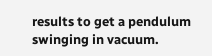results to get a pendulum swinging in vacuum.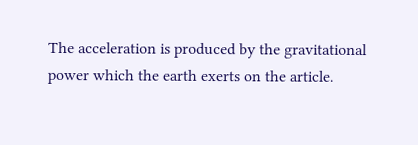The acceleration is produced by the gravitational power which the earth exerts on the article.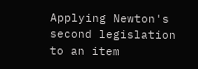Applying Newton's second legislation to an item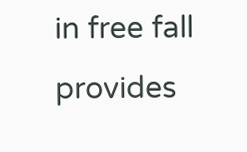in free fall provides